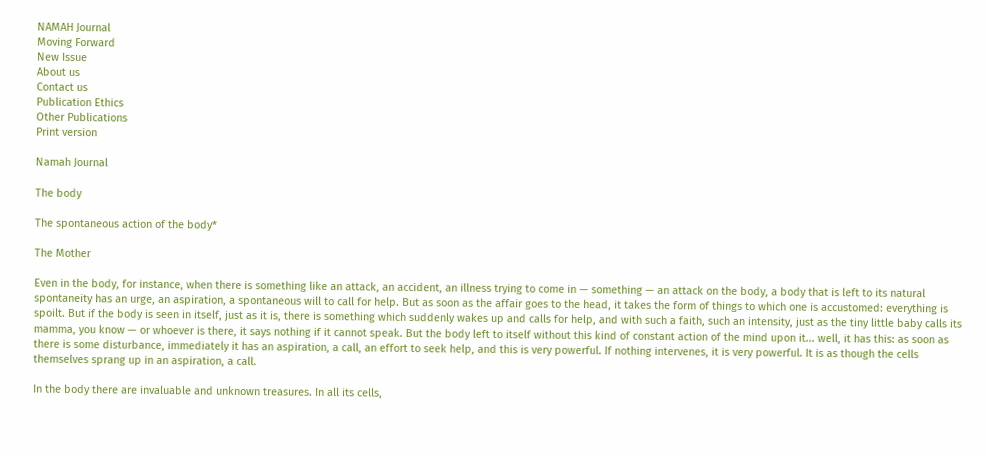NAMAH Journal
Moving Forward
New Issue
About us
Contact us
Publication Ethics
Other Publications
Print version

Namah Journal

The body

The spontaneous action of the body*

The Mother

Even in the body, for instance, when there is something like an attack, an accident, an illness trying to come in — something — an attack on the body, a body that is left to its natural spontaneity has an urge, an aspiration, a spontaneous will to call for help. But as soon as the affair goes to the head, it takes the form of things to which one is accustomed: everything is spoilt. But if the body is seen in itself, just as it is, there is something which suddenly wakes up and calls for help, and with such a faith, such an intensity, just as the tiny little baby calls its mamma, you know — or whoever is there, it says nothing if it cannot speak. But the body left to itself without this kind of constant action of the mind upon it... well, it has this: as soon as there is some disturbance, immediately it has an aspiration, a call, an effort to seek help, and this is very powerful. If nothing intervenes, it is very powerful. It is as though the cells themselves sprang up in an aspiration, a call.

In the body there are invaluable and unknown treasures. In all its cells,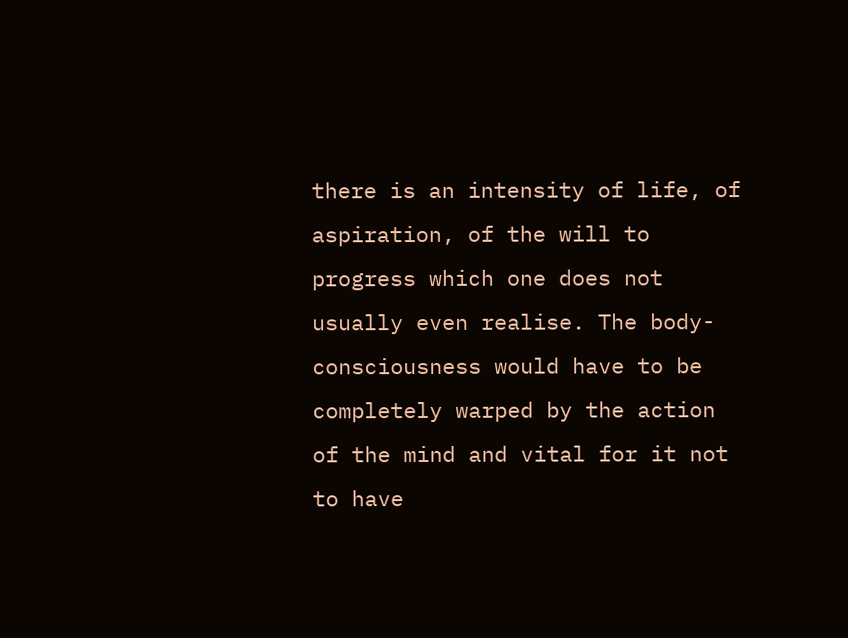there is an intensity of life, of aspiration, of the will to progress which one does not usually even realise. The body-consciousness would have to be completely warped by the action of the mind and vital for it not to have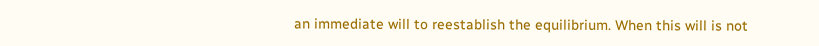an immediate will to reestablish the equilibrium. When this will is not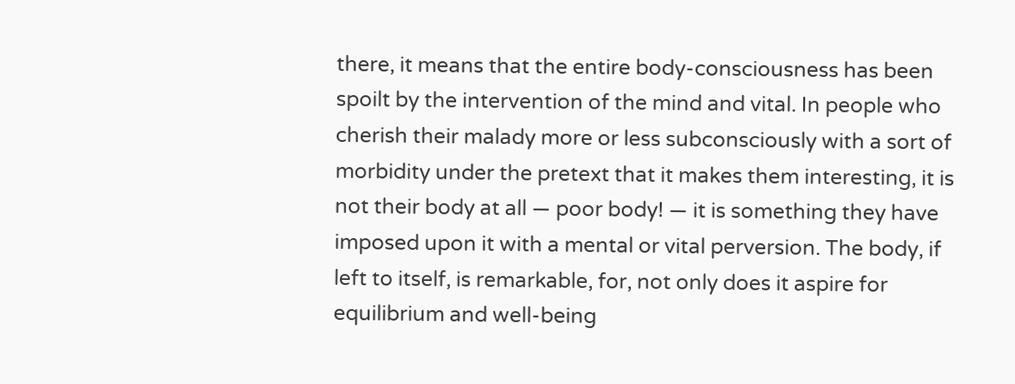there, it means that the entire body-consciousness has been spoilt by the intervention of the mind and vital. In people who cherish their malady more or less subconsciously with a sort of morbidity under the pretext that it makes them interesting, it is not their body at all — poor body! — it is something they have imposed upon it with a mental or vital perversion. The body, if left to itself, is remarkable, for, not only does it aspire for equilibrium and well-being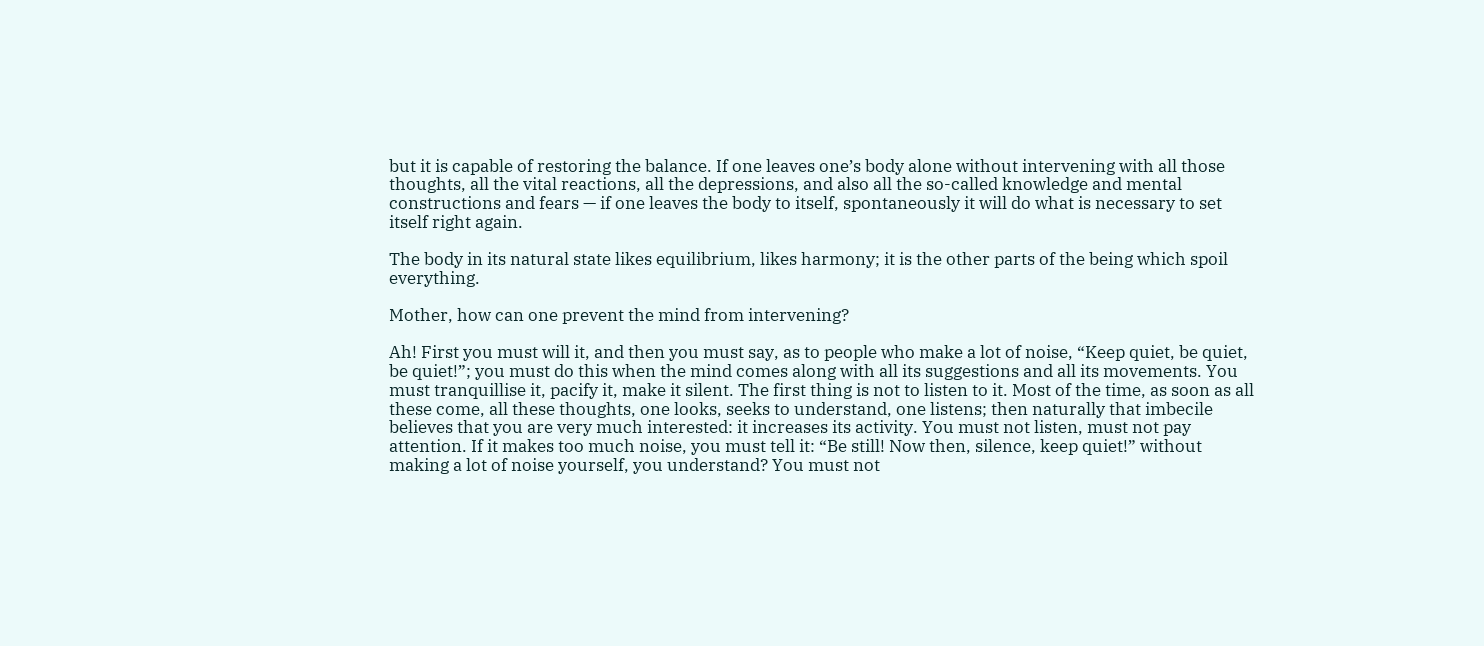but it is capable of restoring the balance. If one leaves one’s body alone without intervening with all those thoughts, all the vital reactions, all the depressions, and also all the so-called knowledge and mental constructions and fears — if one leaves the body to itself, spontaneously it will do what is necessary to set itself right again.

The body in its natural state likes equilibrium, likes harmony; it is the other parts of the being which spoil everything.

Mother, how can one prevent the mind from intervening?

Ah! First you must will it, and then you must say, as to people who make a lot of noise, “Keep quiet, be quiet, be quiet!”; you must do this when the mind comes along with all its suggestions and all its movements. You must tranquillise it, pacify it, make it silent. The first thing is not to listen to it. Most of the time, as soon as all these come, all these thoughts, one looks, seeks to understand, one listens; then naturally that imbecile believes that you are very much interested: it increases its activity. You must not listen, must not pay attention. If it makes too much noise, you must tell it: “Be still! Now then, silence, keep quiet!” without making a lot of noise yourself, you understand? You must not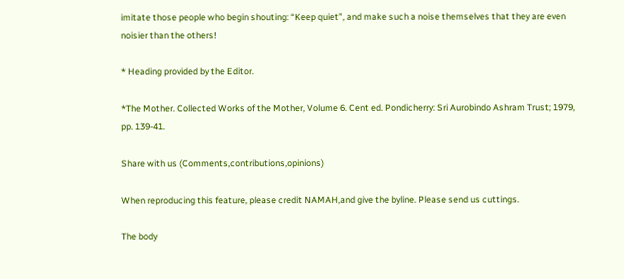imitate those people who begin shouting: “Keep quiet”, and make such a noise themselves that they are even noisier than the others!

* Heading provided by the Editor.

*The Mother. Collected Works of the Mother, Volume 6. Cent ed. Pondicherry: Sri Aurobindo Ashram Trust; 1979, pp. 139-41.

Share with us (Comments,contributions,opinions)

When reproducing this feature, please credit NAMAH,and give the byline. Please send us cuttings.

The body